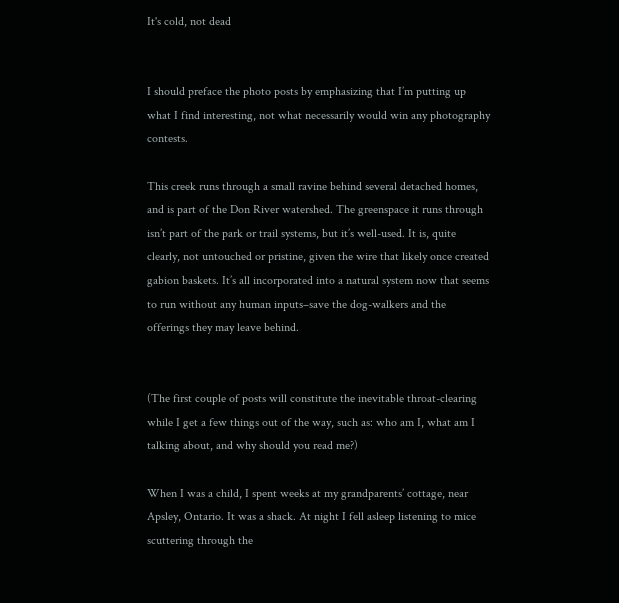It's cold, not dead


I should preface the photo posts by emphasizing that I’m putting up what I find interesting, not what necessarily would win any photography contests.

This creek runs through a small ravine behind several detached homes, and is part of the Don River watershed. The greenspace it runs through isn’t part of the park or trail systems, but it’s well-used. It is, quite clearly, not untouched or pristine, given the wire that likely once created gabion baskets. It’s all incorporated into a natural system now that seems to run without any human inputs–save the dog-walkers and the offerings they may leave behind.


(The first couple of posts will constitute the inevitable throat-clearing while I get a few things out of the way, such as: who am I, what am I talking about, and why should you read me?)

When I was a child, I spent weeks at my grandparents’ cottage, near Apsley, Ontario. It was a shack. At night I fell asleep listening to mice scuttering through the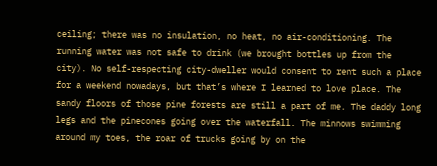ceiling; there was no insulation, no heat, no air-conditioning. The running water was not safe to drink (we brought bottles up from the city). No self-respecting city-dweller would consent to rent such a place for a weekend nowadays, but that’s where I learned to love place. The sandy floors of those pine forests are still a part of me. The daddy long legs and the pinecones going over the waterfall. The minnows swimming around my toes, the roar of trucks going by on the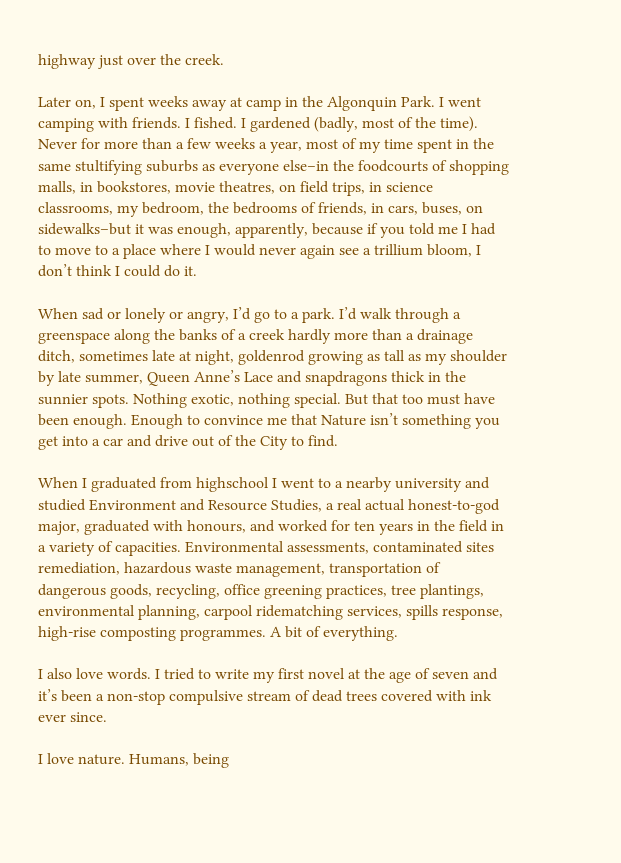highway just over the creek.

Later on, I spent weeks away at camp in the Algonquin Park. I went camping with friends. I fished. I gardened (badly, most of the time). Never for more than a few weeks a year, most of my time spent in the same stultifying suburbs as everyone else–in the foodcourts of shopping malls, in bookstores, movie theatres, on field trips, in science classrooms, my bedroom, the bedrooms of friends, in cars, buses, on sidewalks–but it was enough, apparently, because if you told me I had to move to a place where I would never again see a trillium bloom, I don’t think I could do it.

When sad or lonely or angry, I’d go to a park. I’d walk through a greenspace along the banks of a creek hardly more than a drainage ditch, sometimes late at night, goldenrod growing as tall as my shoulder by late summer, Queen Anne’s Lace and snapdragons thick in the sunnier spots. Nothing exotic, nothing special. But that too must have been enough. Enough to convince me that Nature isn’t something you get into a car and drive out of the City to find.

When I graduated from highschool I went to a nearby university and studied Environment and Resource Studies, a real actual honest-to-god major, graduated with honours, and worked for ten years in the field in a variety of capacities. Environmental assessments, contaminated sites remediation, hazardous waste management, transportation of dangerous goods, recycling, office greening practices, tree plantings, environmental planning, carpool ridematching services, spills response, high-rise composting programmes. A bit of everything.

I also love words. I tried to write my first novel at the age of seven and it’s been a non-stop compulsive stream of dead trees covered with ink ever since.

I love nature. Humans, being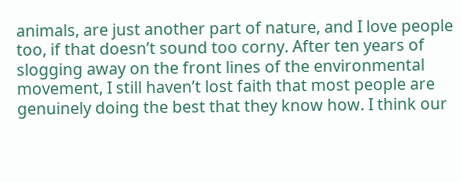animals, are just another part of nature, and I love people too, if that doesn’t sound too corny. After ten years of slogging away on the front lines of the environmental movement, I still haven’t lost faith that most people are genuinely doing the best that they know how. I think our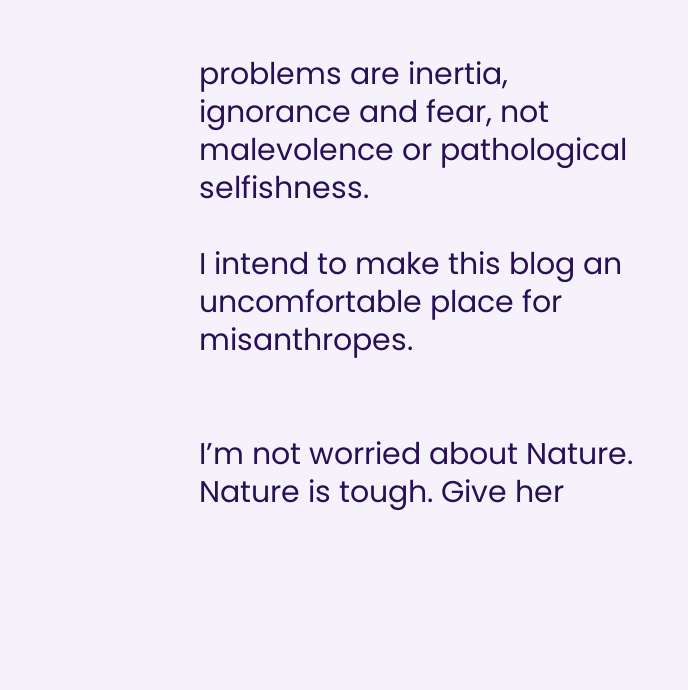problems are inertia, ignorance and fear, not malevolence or pathological selfishness.

I intend to make this blog an uncomfortable place for misanthropes.


I’m not worried about Nature. Nature is tough. Give her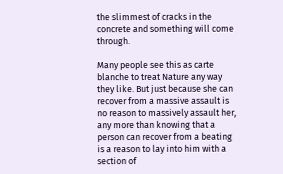the slimmest of cracks in the concrete and something will come through.

Many people see this as carte blanche to treat Nature any way they like. But just because she can recover from a massive assault is no reason to massively assault her, any more than knowing that a person can recover from a beating is a reason to lay into him with a section of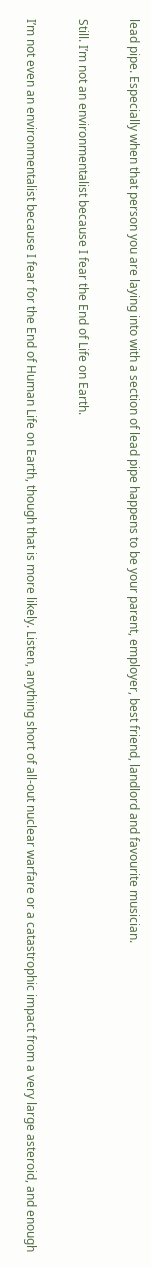lead pipe. Especially when that person you are laying into with a section of lead pipe happens to be your parent, employer, best friend, landlord and favourite musician.

Still. I’m not an environmentalist because I fear the End of Life on Earth.

I’m not even an environmentalist because I fear for the End of Human Life on Earth, though that is more likely. Listen, anything short of all-out nuclear warfare or a catastrophic impact from a very large asteroid, and enough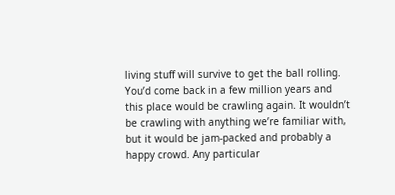living stuff will survive to get the ball rolling. You’d come back in a few million years and this place would be crawling again. It wouldn’t be crawling with anything we’re familiar with, but it would be jam-packed and probably a happy crowd. Any particular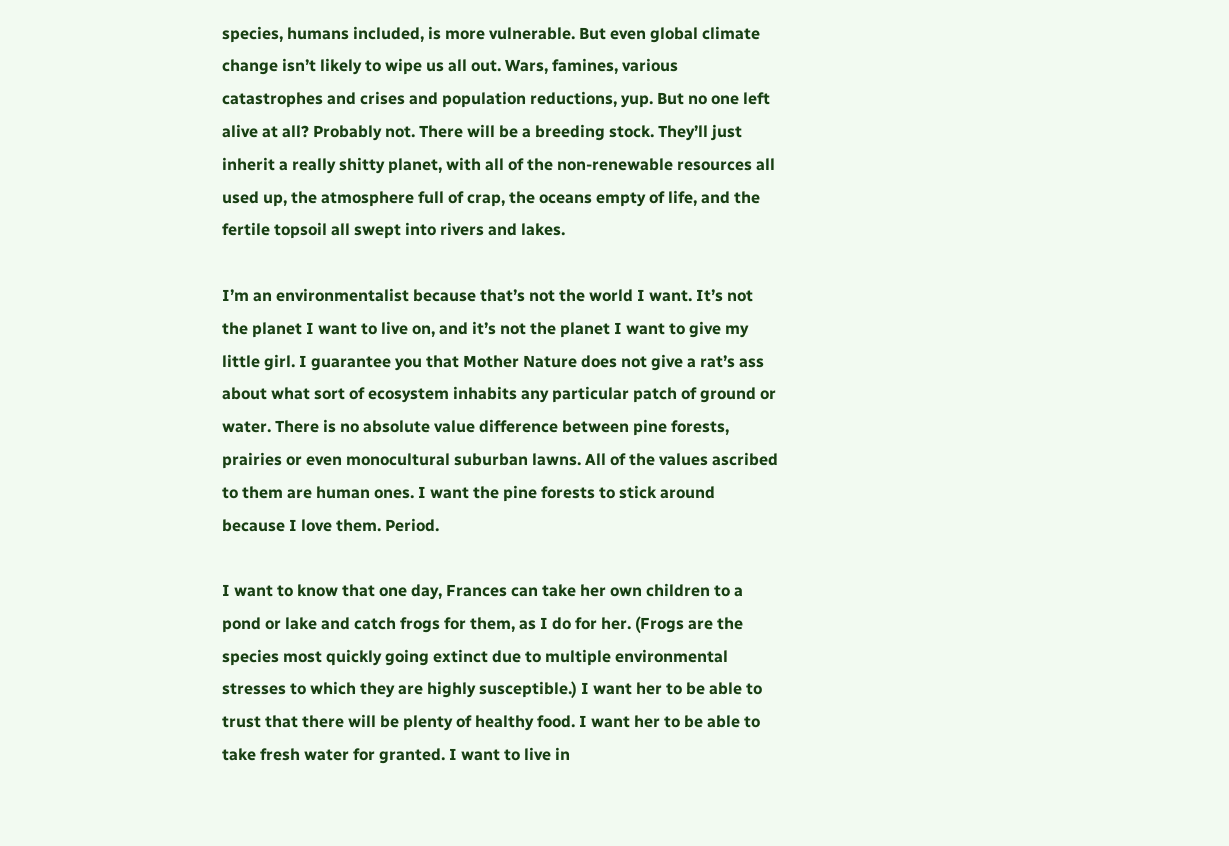species, humans included, is more vulnerable. But even global climate change isn’t likely to wipe us all out. Wars, famines, various catastrophes and crises and population reductions, yup. But no one left alive at all? Probably not. There will be a breeding stock. They’ll just inherit a really shitty planet, with all of the non-renewable resources all used up, the atmosphere full of crap, the oceans empty of life, and the fertile topsoil all swept into rivers and lakes.

I’m an environmentalist because that’s not the world I want. It’s not the planet I want to live on, and it’s not the planet I want to give my little girl. I guarantee you that Mother Nature does not give a rat’s ass about what sort of ecosystem inhabits any particular patch of ground or water. There is no absolute value difference between pine forests, prairies or even monocultural suburban lawns. All of the values ascribed to them are human ones. I want the pine forests to stick around because I love them. Period.

I want to know that one day, Frances can take her own children to a pond or lake and catch frogs for them, as I do for her. (Frogs are the species most quickly going extinct due to multiple environmental stresses to which they are highly susceptible.) I want her to be able to trust that there will be plenty of healthy food. I want her to be able to take fresh water for granted. I want to live in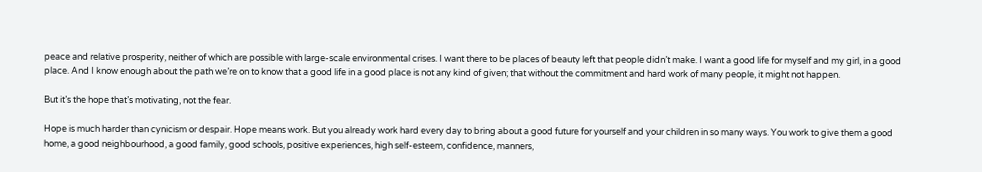peace and relative prosperity, neither of which are possible with large-scale environmental crises. I want there to be places of beauty left that people didn’t make. I want a good life for myself and my girl, in a good place. And I know enough about the path we’re on to know that a good life in a good place is not any kind of given; that without the commitment and hard work of many people, it might not happen.

But it’s the hope that’s motivating, not the fear.

Hope is much harder than cynicism or despair. Hope means work. But you already work hard every day to bring about a good future for yourself and your children in so many ways. You work to give them a good home, a good neighbourhood, a good family, good schools, positive experiences, high self-esteem, confidence, manners,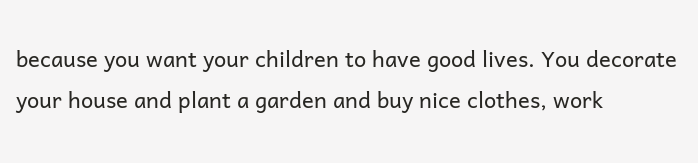because you want your children to have good lives. You decorate your house and plant a garden and buy nice clothes, work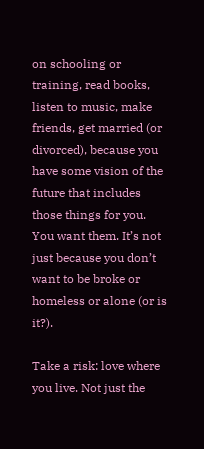on schooling or training, read books, listen to music, make friends, get married (or divorced), because you have some vision of the future that includes those things for you. You want them. It’s not just because you don’t want to be broke or homeless or alone (or is it?).

Take a risk: love where you live. Not just the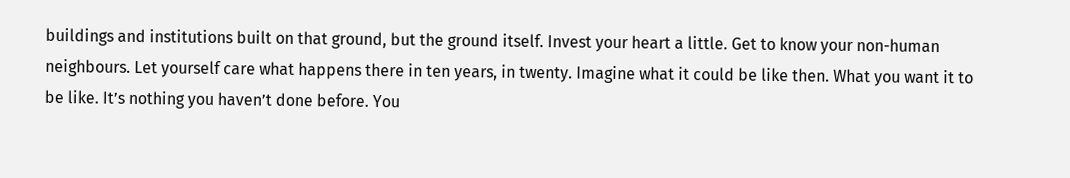buildings and institutions built on that ground, but the ground itself. Invest your heart a little. Get to know your non-human neighbours. Let yourself care what happens there in ten years, in twenty. Imagine what it could be like then. What you want it to be like. It’s nothing you haven’t done before. You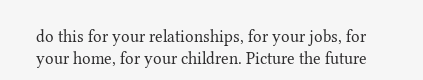do this for your relationships, for your jobs, for your home, for your children. Picture the future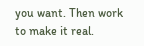you want. Then work to make it real.